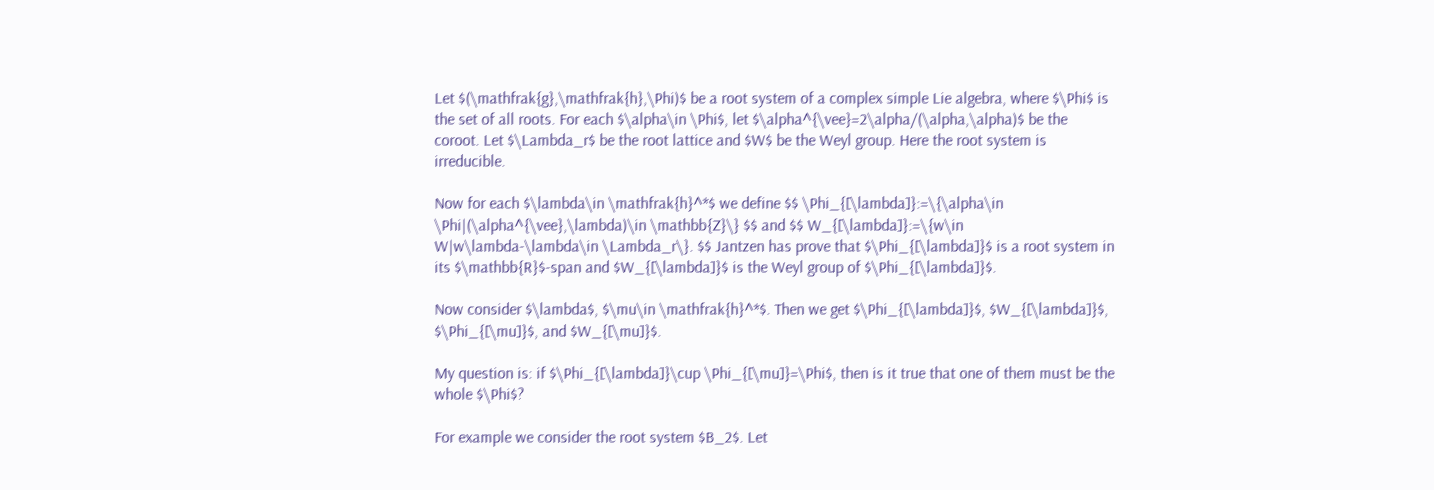Let $(\mathfrak{g},\mathfrak{h},\Phi)$ be a root system of a complex simple Lie algebra, where $\Phi$ is the set of all roots. For each $\alpha\in \Phi$, let $\alpha^{\vee}=2\alpha/(\alpha,\alpha)$ be the coroot. Let $\Lambda_r$ be the root lattice and $W$ be the Weyl group. Here the root system is irreducible.

Now for each $\lambda\in \mathfrak{h}^*$ we define $$ \Phi_{[\lambda]}:=\{\alpha\in \Phi|(\alpha^{\vee},\lambda)\in \mathbb{Z}\} $$ and $$ W_{[\lambda]}:=\{w\in W|w\lambda-\lambda\in \Lambda_r\}. $$ Jantzen has prove that $\Phi_{[\lambda]}$ is a root system in its $\mathbb{R}$-span and $W_{[\lambda]}$ is the Weyl group of $\Phi_{[\lambda]}$.

Now consider $\lambda$, $\mu\in \mathfrak{h}^*$. Then we get $\Phi_{[\lambda]}$, $W_{[\lambda]}$, $\Phi_{[\mu]}$, and $W_{[\mu]}$.

My question is: if $\Phi_{[\lambda]}\cup \Phi_{[\mu]}=\Phi$, then is it true that one of them must be the whole $\Phi$?

For example we consider the root system $B_2$. Let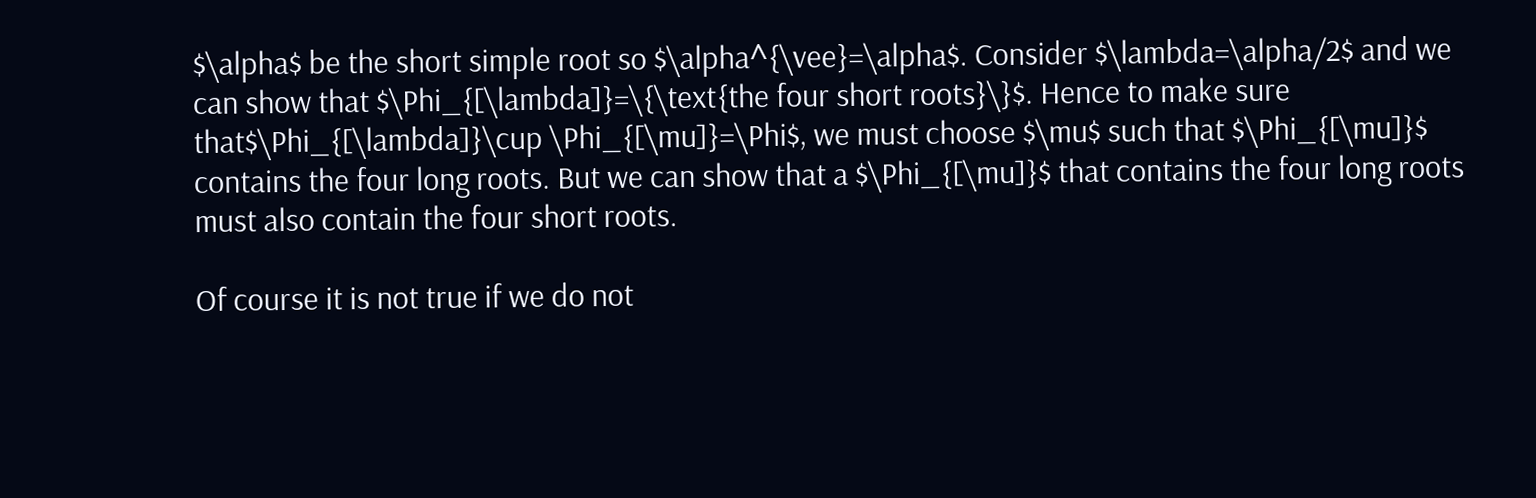$\alpha$ be the short simple root so $\alpha^{\vee}=\alpha$. Consider $\lambda=\alpha/2$ and we can show that $\Phi_{[\lambda]}=\{\text{the four short roots}\}$. Hence to make sure that$\Phi_{[\lambda]}\cup \Phi_{[\mu]}=\Phi$, we must choose $\mu$ such that $\Phi_{[\mu]}$ contains the four long roots. But we can show that a $\Phi_{[\mu]}$ that contains the four long roots must also contain the four short roots.

Of course it is not true if we do not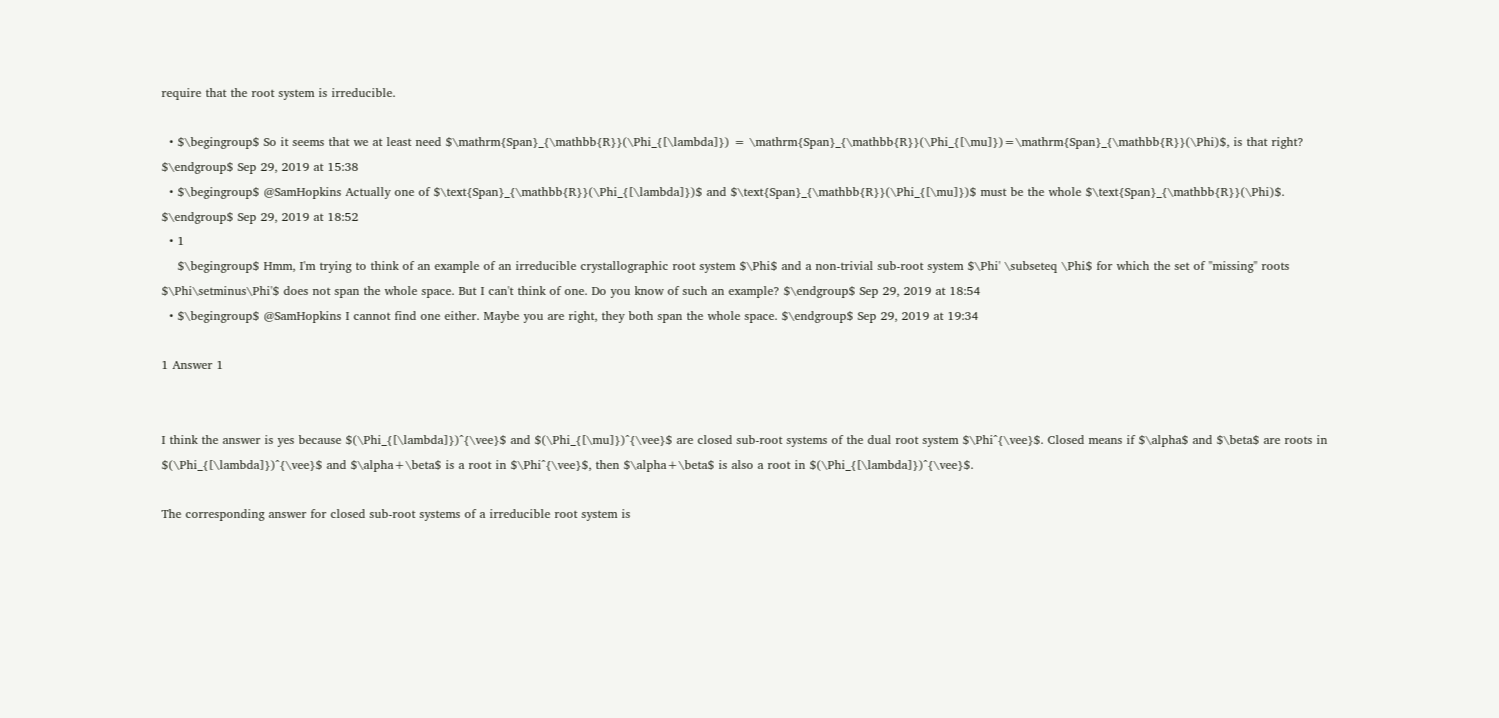require that the root system is irreducible.

  • $\begingroup$ So it seems that we at least need $\mathrm{Span}_{\mathbb{R}}(\Phi_{[\lambda]}) = \mathrm{Span}_{\mathbb{R}}(\Phi_{[\mu]})=\mathrm{Span}_{\mathbb{R}}(\Phi)$, is that right? $\endgroup$ Sep 29, 2019 at 15:38
  • $\begingroup$ @SamHopkins Actually one of $\text{Span}_{\mathbb{R}}(\Phi_{[\lambda]})$ and $\text{Span}_{\mathbb{R}}(\Phi_{[\mu]})$ must be the whole $\text{Span}_{\mathbb{R}}(\Phi)$. $\endgroup$ Sep 29, 2019 at 18:52
  • 1
    $\begingroup$ Hmm, I'm trying to think of an example of an irreducible crystallographic root system $\Phi$ and a non-trivial sub-root system $\Phi' \subseteq \Phi$ for which the set of "missing" roots $\Phi\setminus\Phi'$ does not span the whole space. But I can't think of one. Do you know of such an example? $\endgroup$ Sep 29, 2019 at 18:54
  • $\begingroup$ @SamHopkins I cannot find one either. Maybe you are right, they both span the whole space. $\endgroup$ Sep 29, 2019 at 19:34

1 Answer 1


I think the answer is yes because $(\Phi_{[\lambda]})^{\vee}$ and $(\Phi_{[\mu]})^{\vee}$ are closed sub-root systems of the dual root system $\Phi^{\vee}$. Closed means if $\alpha$ and $\beta$ are roots in $(\Phi_{[\lambda]})^{\vee}$ and $\alpha+\beta$ is a root in $\Phi^{\vee}$, then $\alpha+\beta$ is also a root in $(\Phi_{[\lambda]})^{\vee}$.

The corresponding answer for closed sub-root systems of a irreducible root system is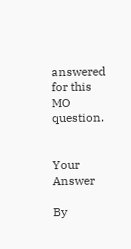answered for this MO question.


Your Answer

By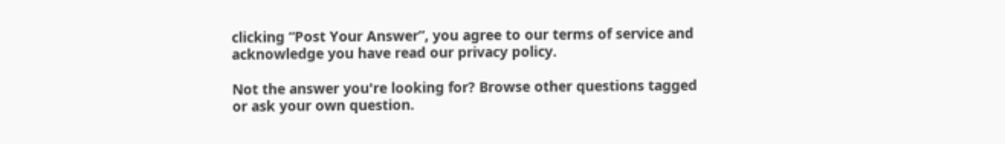clicking “Post Your Answer”, you agree to our terms of service and acknowledge you have read our privacy policy.

Not the answer you're looking for? Browse other questions tagged or ask your own question.